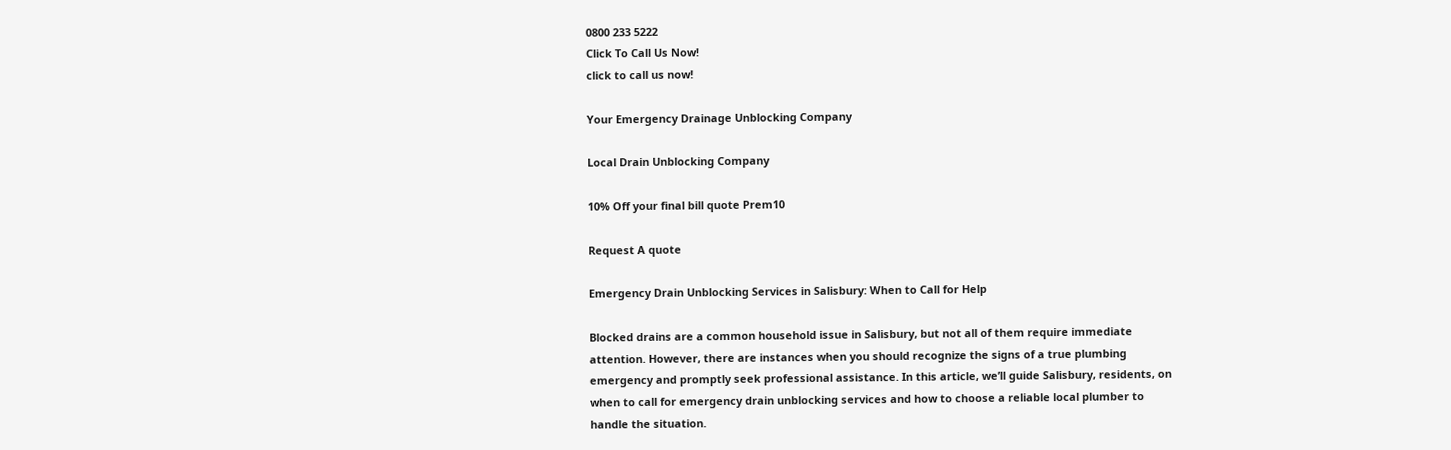0800 233 5222
Click To Call Us Now!
click to call us now!

Your Emergency Drainage Unblocking Company

Local Drain Unblocking Company

10% Off your final bill quote Prem10

Request A quote

Emergency Drain Unblocking Services in Salisbury: When to Call for Help

Blocked drains are a common household issue in Salisbury, but not all of them require immediate attention. However, there are instances when you should recognize the signs of a true plumbing emergency and promptly seek professional assistance. In this article, we’ll guide Salisbury, residents, on when to call for emergency drain unblocking services and how to choose a reliable local plumber to handle the situation.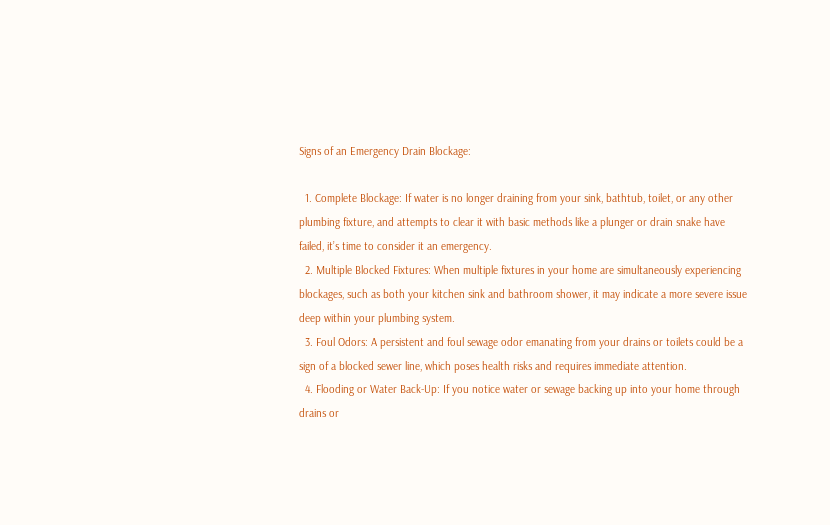Signs of an Emergency Drain Blockage:

  1. Complete Blockage: If water is no longer draining from your sink, bathtub, toilet, or any other plumbing fixture, and attempts to clear it with basic methods like a plunger or drain snake have failed, it’s time to consider it an emergency.
  2. Multiple Blocked Fixtures: When multiple fixtures in your home are simultaneously experiencing blockages, such as both your kitchen sink and bathroom shower, it may indicate a more severe issue deep within your plumbing system.
  3. Foul Odors: A persistent and foul sewage odor emanating from your drains or toilets could be a sign of a blocked sewer line, which poses health risks and requires immediate attention.
  4. Flooding or Water Back-Up: If you notice water or sewage backing up into your home through drains or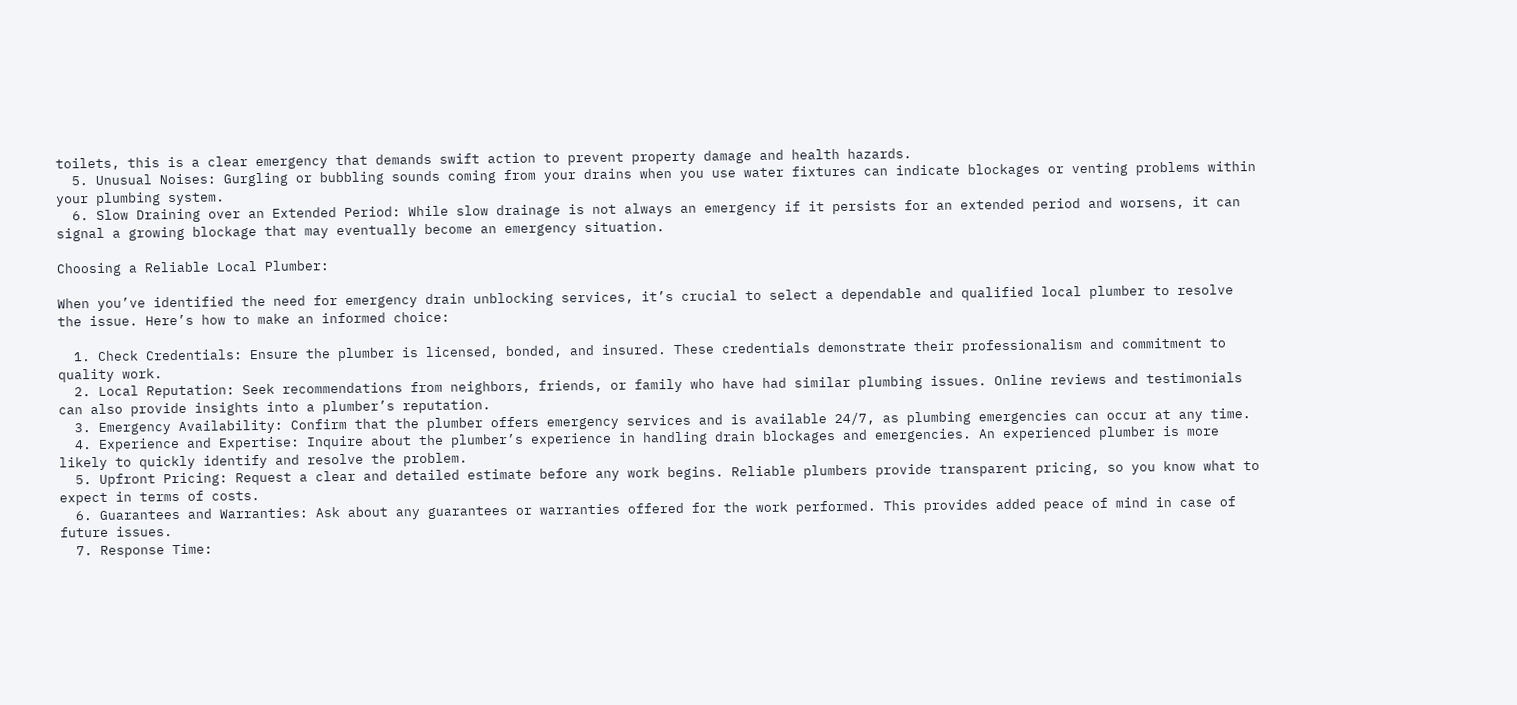toilets, this is a clear emergency that demands swift action to prevent property damage and health hazards.
  5. Unusual Noises: Gurgling or bubbling sounds coming from your drains when you use water fixtures can indicate blockages or venting problems within your plumbing system.
  6. Slow Draining over an Extended Period: While slow drainage is not always an emergency if it persists for an extended period and worsens, it can signal a growing blockage that may eventually become an emergency situation.

Choosing a Reliable Local Plumber:

When you’ve identified the need for emergency drain unblocking services, it’s crucial to select a dependable and qualified local plumber to resolve the issue. Here’s how to make an informed choice:

  1. Check Credentials: Ensure the plumber is licensed, bonded, and insured. These credentials demonstrate their professionalism and commitment to quality work.
  2. Local Reputation: Seek recommendations from neighbors, friends, or family who have had similar plumbing issues. Online reviews and testimonials can also provide insights into a plumber’s reputation.
  3. Emergency Availability: Confirm that the plumber offers emergency services and is available 24/7, as plumbing emergencies can occur at any time.
  4. Experience and Expertise: Inquire about the plumber’s experience in handling drain blockages and emergencies. An experienced plumber is more likely to quickly identify and resolve the problem.
  5. Upfront Pricing: Request a clear and detailed estimate before any work begins. Reliable plumbers provide transparent pricing, so you know what to expect in terms of costs.
  6. Guarantees and Warranties: Ask about any guarantees or warranties offered for the work performed. This provides added peace of mind in case of future issues.
  7. Response Time: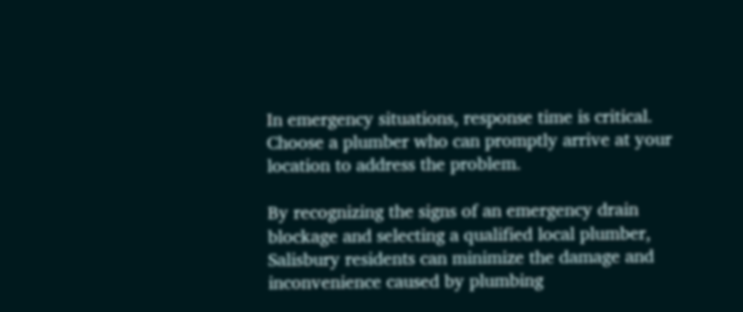In emergency situations, response time is critical. Choose a plumber who can promptly arrive at your location to address the problem.

By recognizing the signs of an emergency drain blockage and selecting a qualified local plumber, Salisbury residents can minimize the damage and inconvenience caused by plumbing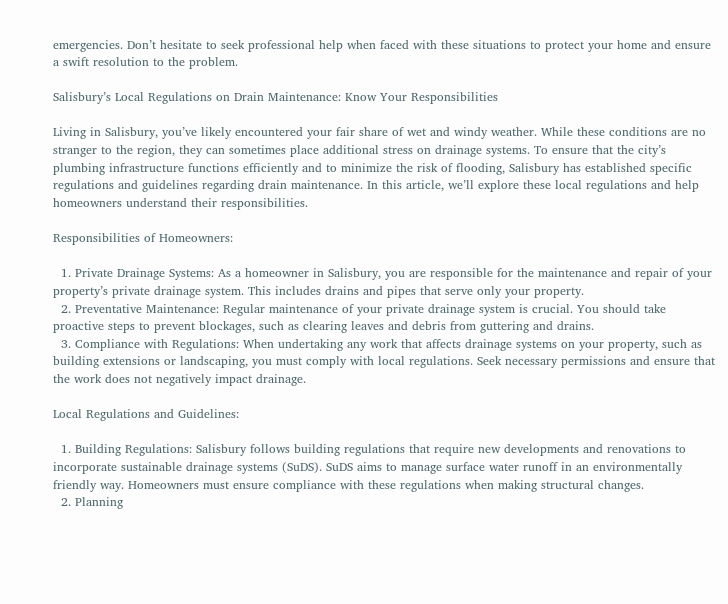emergencies. Don’t hesitate to seek professional help when faced with these situations to protect your home and ensure a swift resolution to the problem.

Salisbury’s Local Regulations on Drain Maintenance: Know Your Responsibilities

Living in Salisbury, you’ve likely encountered your fair share of wet and windy weather. While these conditions are no stranger to the region, they can sometimes place additional stress on drainage systems. To ensure that the city’s plumbing infrastructure functions efficiently and to minimize the risk of flooding, Salisbury has established specific regulations and guidelines regarding drain maintenance. In this article, we’ll explore these local regulations and help homeowners understand their responsibilities.

Responsibilities of Homeowners:

  1. Private Drainage Systems: As a homeowner in Salisbury, you are responsible for the maintenance and repair of your property’s private drainage system. This includes drains and pipes that serve only your property.
  2. Preventative Maintenance: Regular maintenance of your private drainage system is crucial. You should take proactive steps to prevent blockages, such as clearing leaves and debris from guttering and drains.
  3. Compliance with Regulations: When undertaking any work that affects drainage systems on your property, such as building extensions or landscaping, you must comply with local regulations. Seek necessary permissions and ensure that the work does not negatively impact drainage.

Local Regulations and Guidelines:

  1. Building Regulations: Salisbury follows building regulations that require new developments and renovations to incorporate sustainable drainage systems (SuDS). SuDS aims to manage surface water runoff in an environmentally friendly way. Homeowners must ensure compliance with these regulations when making structural changes.
  2. Planning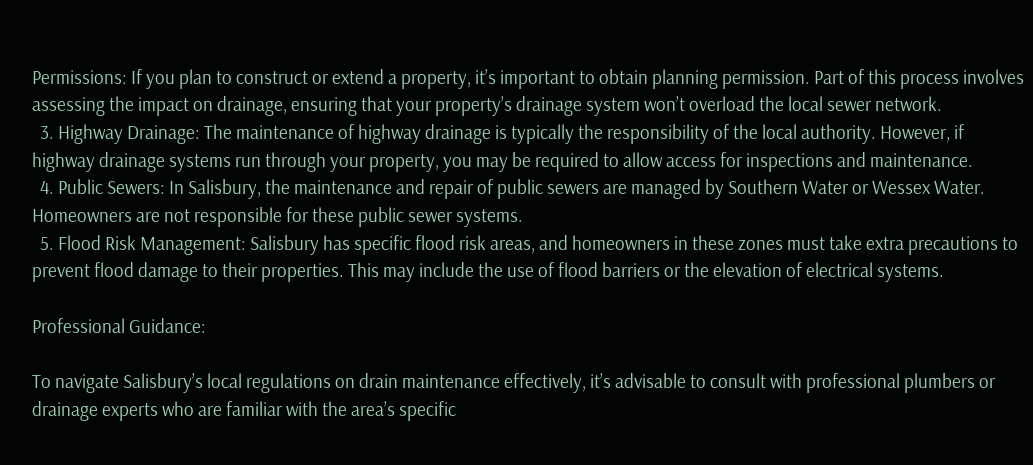Permissions: If you plan to construct or extend a property, it’s important to obtain planning permission. Part of this process involves assessing the impact on drainage, ensuring that your property’s drainage system won’t overload the local sewer network.
  3. Highway Drainage: The maintenance of highway drainage is typically the responsibility of the local authority. However, if highway drainage systems run through your property, you may be required to allow access for inspections and maintenance.
  4. Public Sewers: In Salisbury, the maintenance and repair of public sewers are managed by Southern Water or Wessex Water. Homeowners are not responsible for these public sewer systems.
  5. Flood Risk Management: Salisbury has specific flood risk areas, and homeowners in these zones must take extra precautions to prevent flood damage to their properties. This may include the use of flood barriers or the elevation of electrical systems.

Professional Guidance:

To navigate Salisbury’s local regulations on drain maintenance effectively, it’s advisable to consult with professional plumbers or drainage experts who are familiar with the area’s specific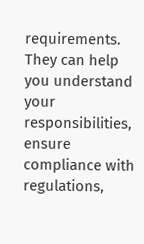requirements. They can help you understand your responsibilities, ensure compliance with regulations,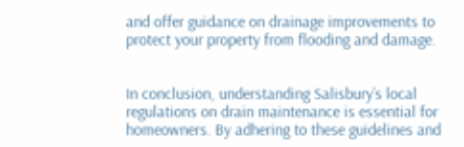and offer guidance on drainage improvements to protect your property from flooding and damage.


In conclusion, understanding Salisbury’s local regulations on drain maintenance is essential for homeowners. By adhering to these guidelines and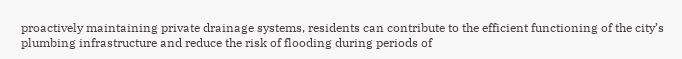proactively maintaining private drainage systems, residents can contribute to the efficient functioning of the city’s plumbing infrastructure and reduce the risk of flooding during periods of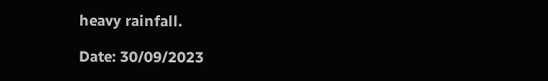heavy rainfall.

Date: 30/09/2023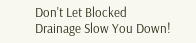Don't Let Blocked Drainage Slow You Down!